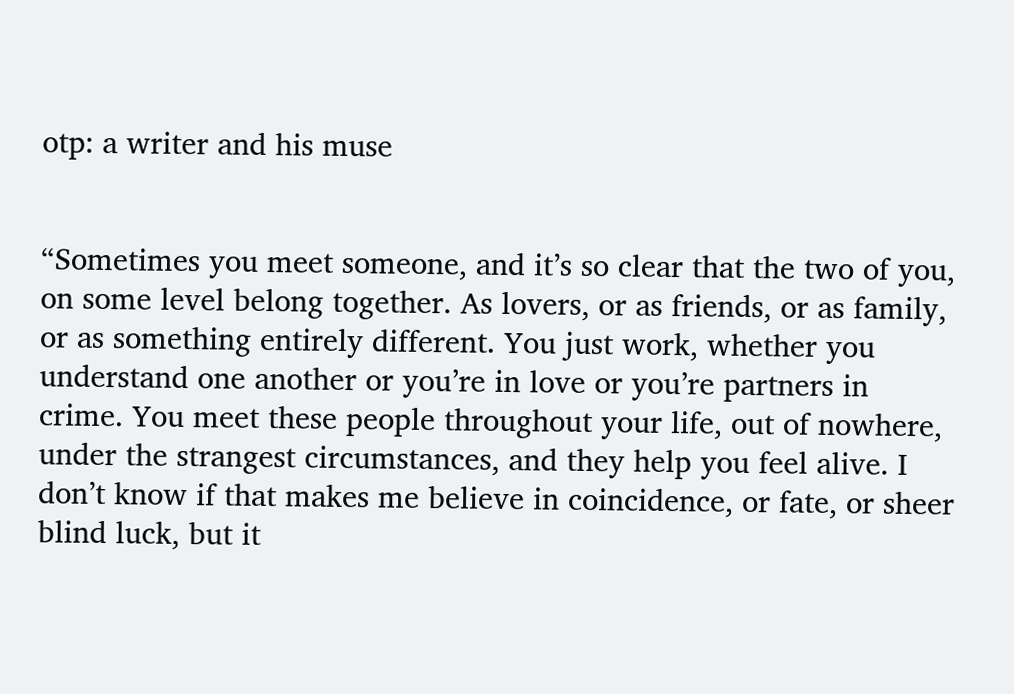otp: a writer and his muse


“Sometimes you meet someone, and it’s so clear that the two of you, on some level belong together. As lovers, or as friends, or as family, or as something entirely different. You just work, whether you understand one another or you’re in love or you’re partners in crime. You meet these people throughout your life, out of nowhere, under the strangest circumstances, and they help you feel alive. I don’t know if that makes me believe in coincidence, or fate, or sheer blind luck, but it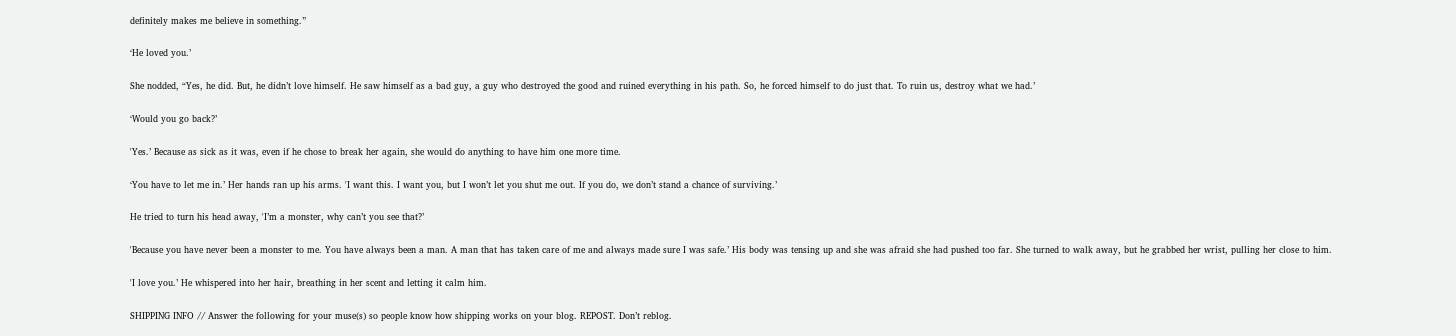definitely makes me believe in something.”

‘He loved you.’

She nodded, “Yes, he did. But, he didn’t love himself. He saw himself as a bad guy, a guy who destroyed the good and ruined everything in his path. So, he forced himself to do just that. To ruin us, destroy what we had.’

‘Would you go back?’

'Yes.’ Because as sick as it was, even if he chose to break her again, she would do anything to have him one more time.

‘You have to let me in.’ Her hands ran up his arms. 'I want this. I want you, but I won’t let you shut me out. If you do, we don’t stand a chance of surviving.’

He tried to turn his head away, 'I’m a monster, why can’t you see that?’

'Because you have never been a monster to me. You have always been a man. A man that has taken care of me and always made sure I was safe.’ His body was tensing up and she was afraid she had pushed too far. She turned to walk away, but he grabbed her wrist, pulling her close to him.

'I love you.’ He whispered into her hair, breathing in her scent and letting it calm him.

SHIPPING INFO // Answer the following for your muse(s) so people know how shipping works on your blog. REPOST. Don’t reblog.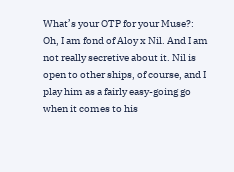What’s your OTP for your Muse?: Oh, I am fond of Aloy x Nil. And I am not really secretive about it. Nil is open to other ships, of course, and I play him as a fairly easy-going go when it comes to his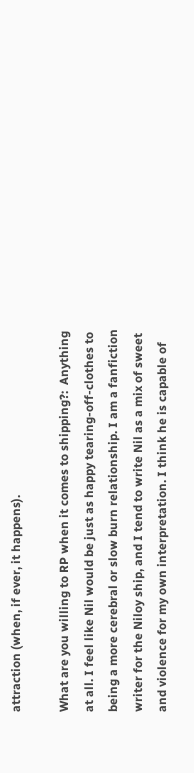attraction (when, if ever, it happens).

What are you willing to RP when it comes to shipping?:  Anything at all. I feel like Nil would be just as happy tearing-off-clothes to being a more cerebral or slow burn relationship. I am a fanfiction writer for the Niloy ship, and I tend to write Nil as a mix of sweet and violence for my own interpretation. I think he is capable of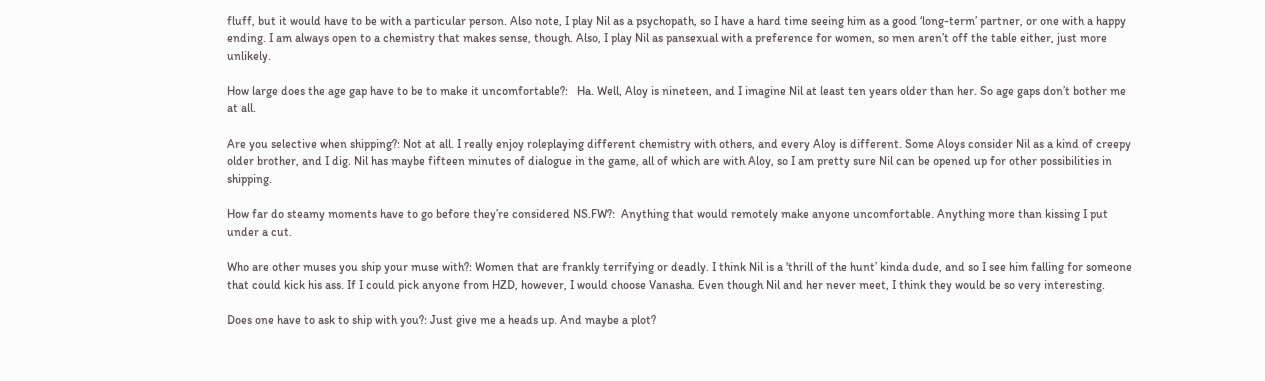fluff, but it would have to be with a particular person. Also note, I play Nil as a psychopath, so I have a hard time seeing him as a good ‘long-term’ partner, or one with a happy ending. I am always open to a chemistry that makes sense, though. Also, I play Nil as pansexual with a preference for women, so men aren’t off the table either, just more unlikely.

How large does the age gap have to be to make it uncomfortable?:   Ha. Well, Aloy is nineteen, and I imagine Nil at least ten years older than her. So age gaps don’t bother me at all.

Are you selective when shipping?: Not at all. I really enjoy roleplaying different chemistry with others, and every Aloy is different. Some Aloys consider Nil as a kind of creepy older brother, and I dig. Nil has maybe fifteen minutes of dialogue in the game, all of which are with Aloy, so I am pretty sure Nil can be opened up for other possibilities in shipping.

How far do steamy moments have to go before they’re considered NS.FW?:  Anything that would remotely make anyone uncomfortable. Anything more than kissing I put under a cut.

Who are other muses you ship your muse with?: Women that are frankly terrifying or deadly. I think Nil is a 'thrill of the hunt’ kinda dude, and so I see him falling for someone that could kick his ass. If I could pick anyone from HZD, however, I would choose Vanasha. Even though Nil and her never meet, I think they would be so very interesting.

Does one have to ask to ship with you?: Just give me a heads up. And maybe a plot?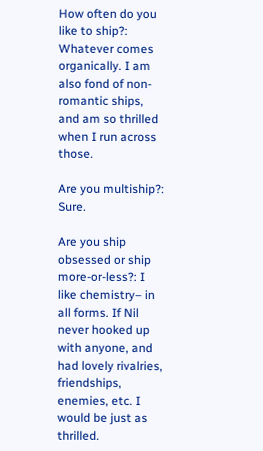How often do you like to ship?: Whatever comes organically. I am also fond of non-romantic ships, and am so thrilled when I run across those.

Are you multiship?:  Sure.

Are you ship obsessed or ship more-or-less?: I like chemistry– in all forms. If Nil never hooked up with anyone, and had lovely rivalries, friendships, enemies, etc. I would be just as thrilled.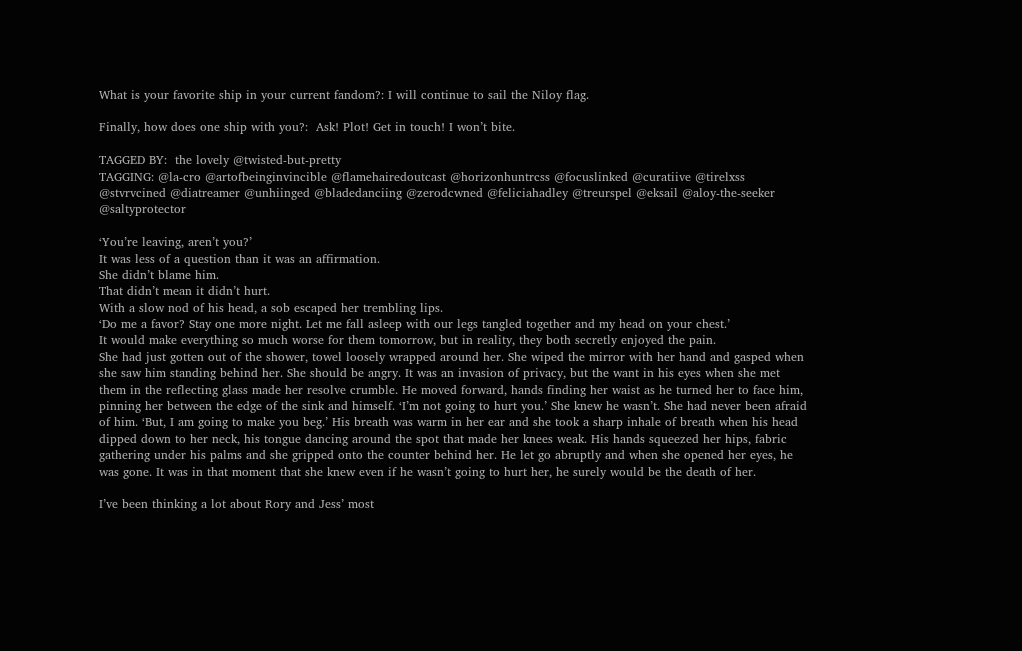What is your favorite ship in your current fandom?: I will continue to sail the Niloy flag.

Finally, how does one ship with you?:  Ask! Plot! Get in touch! I won’t bite.

TAGGED BY:  the lovely @twisted-but-pretty
TAGGING: @la-cro @artofbeinginvincible @flamehairedoutcast @horizonhuntrcss @focuslinked @curatiive @tirelxss @stvrvcined @diatreamer @unhiinged @bladedanciing @zerodcwned @feliciahadley @treurspel @eksail @aloy-the-seeker @saltyprotector

‘You’re leaving, aren’t you?’
It was less of a question than it was an affirmation.
She didn’t blame him.
That didn’t mean it didn’t hurt.
With a slow nod of his head, a sob escaped her trembling lips.
‘Do me a favor? Stay one more night. Let me fall asleep with our legs tangled together and my head on your chest.’
It would make everything so much worse for them tomorrow, but in reality, they both secretly enjoyed the pain.
She had just gotten out of the shower, towel loosely wrapped around her. She wiped the mirror with her hand and gasped when she saw him standing behind her. She should be angry. It was an invasion of privacy, but the want in his eyes when she met them in the reflecting glass made her resolve crumble. He moved forward, hands finding her waist as he turned her to face him, pinning her between the edge of the sink and himself. ‘I’m not going to hurt you.’ She knew he wasn’t. She had never been afraid of him. ‘But, I am going to make you beg.’ His breath was warm in her ear and she took a sharp inhale of breath when his head dipped down to her neck, his tongue dancing around the spot that made her knees weak. His hands squeezed her hips, fabric gathering under his palms and she gripped onto the counter behind her. He let go abruptly and when she opened her eyes, he was gone. It was in that moment that she knew even if he wasn’t going to hurt her, he surely would be the death of her.

I’ve been thinking a lot about Rory and Jess’ most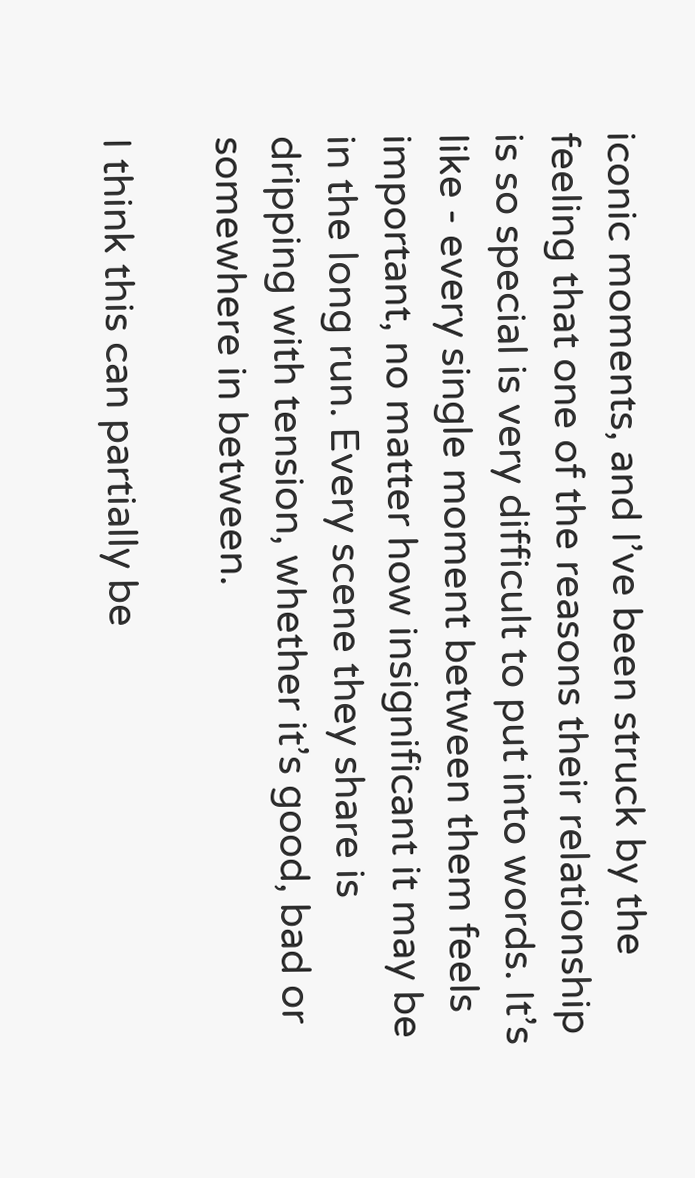iconic moments, and I’ve been struck by the feeling that one of the reasons their relationship is so special is very difficult to put into words. It’s like - every single moment between them feels important, no matter how insignificant it may be in the long run. Every scene they share is dripping with tension, whether it’s good, bad or somewhere in between.

I think this can partially be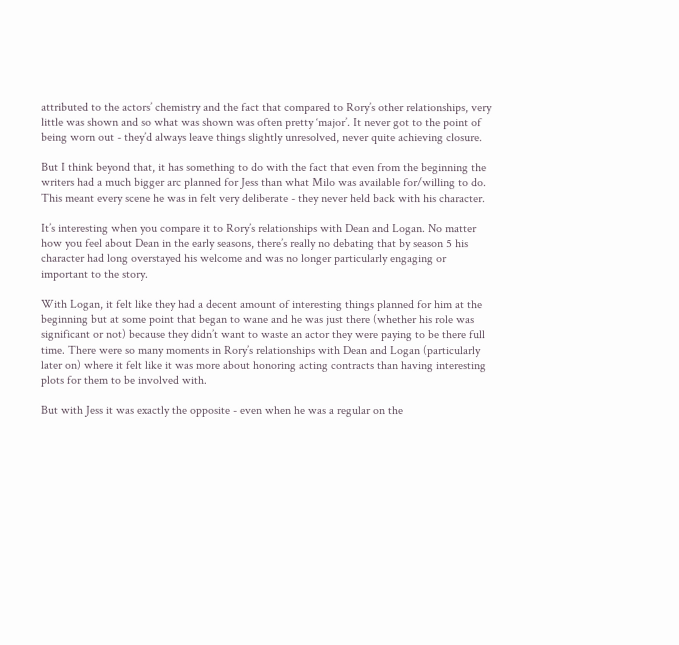attributed to the actors’ chemistry and the fact that compared to Rory’s other relationships, very little was shown and so what was shown was often pretty ‘major’. It never got to the point of being worn out - they’d always leave things slightly unresolved, never quite achieving closure.

But I think beyond that, it has something to do with the fact that even from the beginning the writers had a much bigger arc planned for Jess than what Milo was available for/willing to do. This meant every scene he was in felt very deliberate - they never held back with his character.

It’s interesting when you compare it to Rory’s relationships with Dean and Logan. No matter how you feel about Dean in the early seasons, there’s really no debating that by season 5 his character had long overstayed his welcome and was no longer particularly engaging or important to the story.

With Logan, it felt like they had a decent amount of interesting things planned for him at the beginning but at some point that began to wane and he was just there (whether his role was significant or not) because they didn’t want to waste an actor they were paying to be there full time. There were so many moments in Rory’s relationships with Dean and Logan (particularly later on) where it felt like it was more about honoring acting contracts than having interesting plots for them to be involved with.

But with Jess it was exactly the opposite - even when he was a regular on the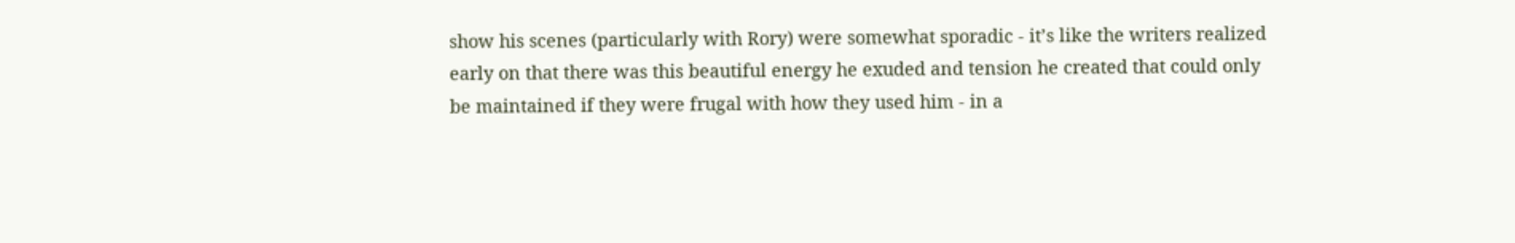show his scenes (particularly with Rory) were somewhat sporadic - it’s like the writers realized early on that there was this beautiful energy he exuded and tension he created that could only be maintained if they were frugal with how they used him - in a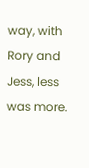way, with Rory and Jess, less was more.